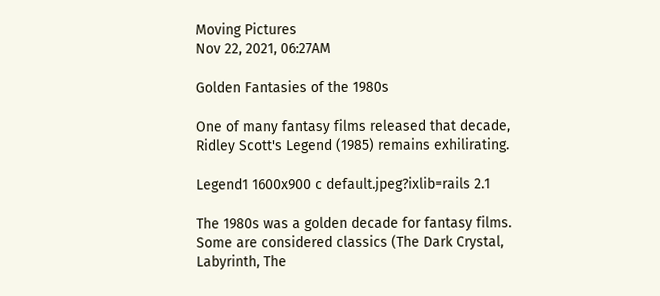Moving Pictures
Nov 22, 2021, 06:27AM

Golden Fantasies of the 1980s

One of many fantasy films released that decade, Ridley Scott's Legend (1985) remains exhilirating.

Legend1 1600x900 c default.jpeg?ixlib=rails 2.1

The 1980s was a golden decade for fantasy films. Some are considered classics (The Dark Crystal, Labyrinth, The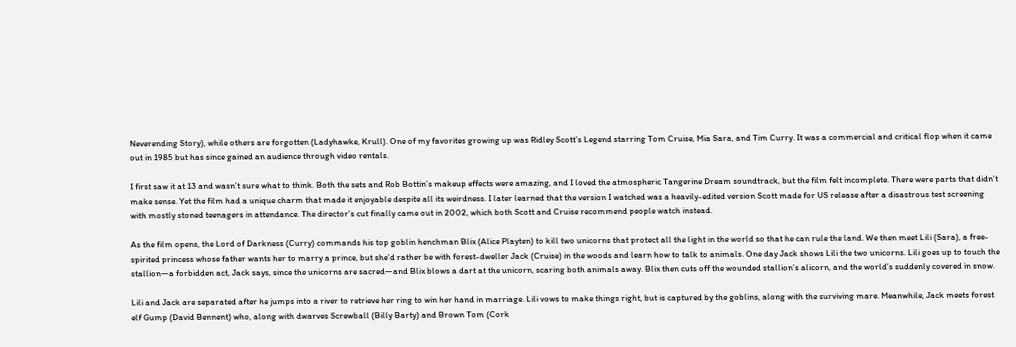Neverending Story), while others are forgotten (Ladyhawke, Krull). One of my favorites growing up was Ridley Scott’s Legend starring Tom Cruise, Mia Sara, and Tim Curry. It was a commercial and critical flop when it came out in 1985 but has since gained an audience through video rentals.

I first saw it at 13 and wasn’t sure what to think. Both the sets and Rob Bottin’s makeup effects were amazing, and I loved the atmospheric Tangerine Dream soundtrack, but the film felt incomplete. There were parts that didn’t make sense. Yet the film had a unique charm that made it enjoyable despite all its weirdness. I later learned that the version I watched was a heavily-edited version Scott made for US release after a disastrous test screening with mostly stoned teenagers in attendance. The director’s cut finally came out in 2002, which both Scott and Cruise recommend people watch instead.

As the film opens, the Lord of Darkness (Curry) commands his top goblin henchman Blix (Alice Playten) to kill two unicorns that protect all the light in the world so that he can rule the land. We then meet Lili (Sara), a free-spirited princess whose father wants her to marry a prince, but she’d rather be with forest-dweller Jack (Cruise) in the woods and learn how to talk to animals. One day Jack shows Lili the two unicorns. Lili goes up to touch the stallion—a forbidden act, Jack says, since the unicorns are sacred—and Blix blows a dart at the unicorn, scaring both animals away. Blix then cuts off the wounded stallion’s alicorn, and the world’s suddenly covered in snow.

Lili and Jack are separated after he jumps into a river to retrieve her ring to win her hand in marriage. Lili vows to make things right, but is captured by the goblins, along with the surviving mare. Meanwhile, Jack meets forest elf Gump (David Bennent) who, along with dwarves Screwball (Billy Barty) and Brown Tom (Cork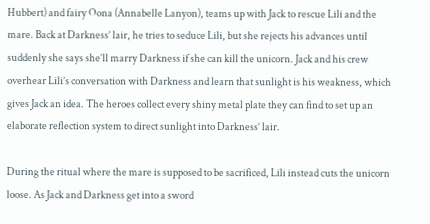Hubbert) and fairy Oona (Annabelle Lanyon), teams up with Jack to rescue Lili and the mare. Back at Darkness’ lair, he tries to seduce Lili, but she rejects his advances until suddenly she says she’ll marry Darkness if she can kill the unicorn. Jack and his crew overhear Lili’s conversation with Darkness and learn that sunlight is his weakness, which gives Jack an idea. The heroes collect every shiny metal plate they can find to set up an elaborate reflection system to direct sunlight into Darkness’ lair.

During the ritual where the mare is supposed to be sacrificed, Lili instead cuts the unicorn loose. As Jack and Darkness get into a sword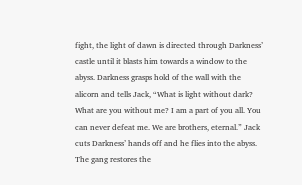fight, the light of dawn is directed through Darkness’ castle until it blasts him towards a window to the abyss. Darkness grasps hold of the wall with the alicorn and tells Jack, “What is light without dark? What are you without me? I am a part of you all. You can never defeat me. We are brothers, eternal.” Jack cuts Darkness’ hands off and he flies into the abyss. The gang restores the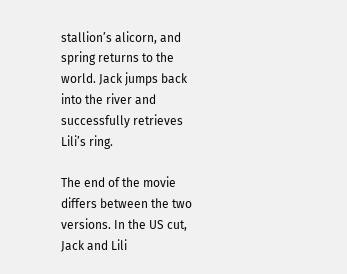stallion’s alicorn, and spring returns to the world. Jack jumps back into the river and successfully retrieves Lili’s ring.

The end of the movie differs between the two versions. In the US cut, Jack and Lili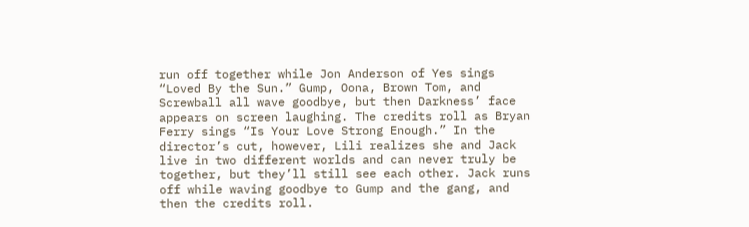run off together while Jon Anderson of Yes sings “Loved By the Sun.” Gump, Oona, Brown Tom, and Screwball all wave goodbye, but then Darkness’ face appears on screen laughing. The credits roll as Bryan Ferry sings “Is Your Love Strong Enough.” In the director’s cut, however, Lili realizes she and Jack live in two different worlds and can never truly be together, but they’ll still see each other. Jack runs off while waving goodbye to Gump and the gang, and then the credits roll.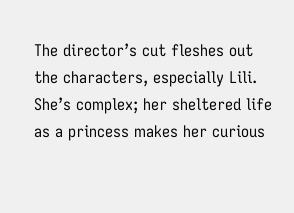The director’s cut fleshes out the characters, especially Lili. She’s complex; her sheltered life as a princess makes her curious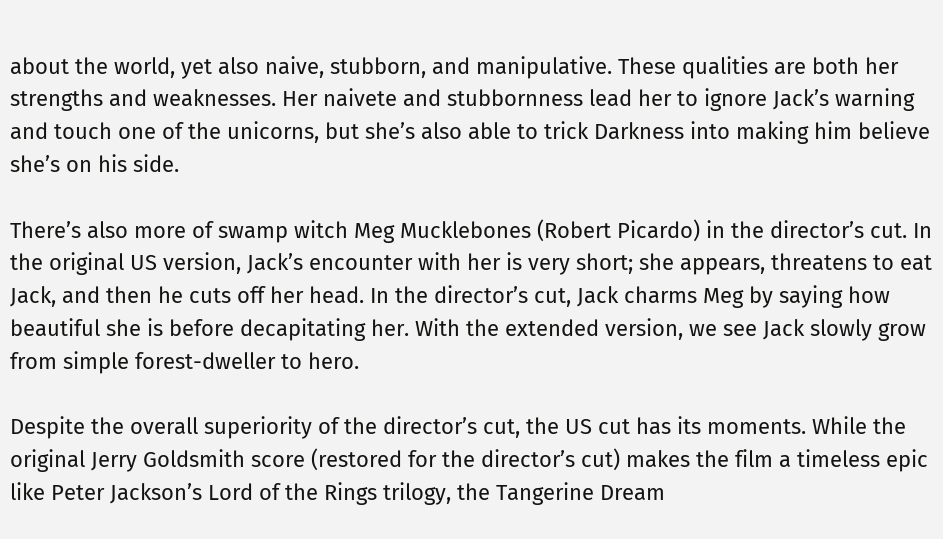about the world, yet also naive, stubborn, and manipulative. These qualities are both her strengths and weaknesses. Her naivete and stubbornness lead her to ignore Jack’s warning and touch one of the unicorns, but she’s also able to trick Darkness into making him believe she’s on his side.

There’s also more of swamp witch Meg Mucklebones (Robert Picardo) in the director’s cut. In the original US version, Jack’s encounter with her is very short; she appears, threatens to eat Jack, and then he cuts off her head. In the director’s cut, Jack charms Meg by saying how beautiful she is before decapitating her. With the extended version, we see Jack slowly grow from simple forest-dweller to hero.

Despite the overall superiority of the director’s cut, the US cut has its moments. While the original Jerry Goldsmith score (restored for the director’s cut) makes the film a timeless epic like Peter Jackson’s Lord of the Rings trilogy, the Tangerine Dream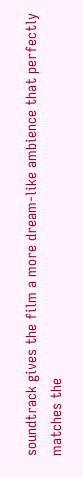soundtrack gives the film a more dream-like ambience that perfectly matches the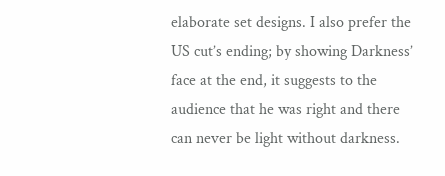elaborate set designs. I also prefer the US cut’s ending; by showing Darkness’ face at the end, it suggests to the audience that he was right and there can never be light without darkness.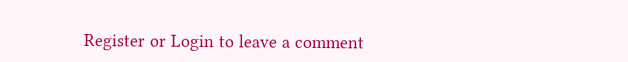Register or Login to leave a comment